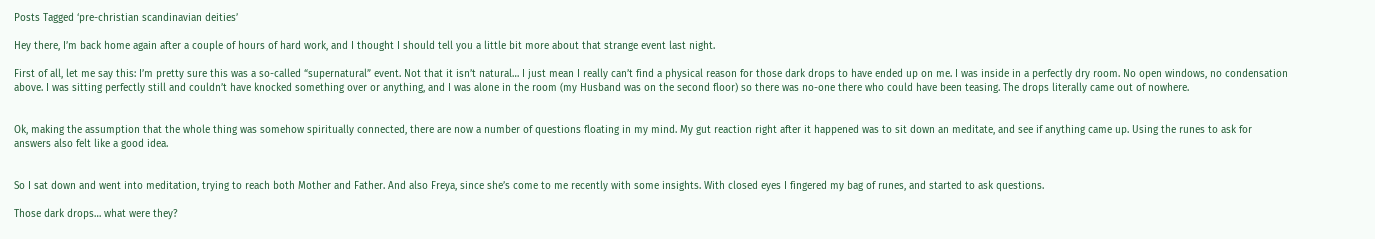Posts Tagged ‘pre-christian scandinavian deities’

Hey there, I’m back home again after a couple of hours of hard work, and I thought I should tell you a little bit more about that strange event last night.

First of all, let me say this: I’m pretty sure this was a so-called “supernatural” event. Not that it isn’t natural… I just mean I really can’t find a physical reason for those dark drops to have ended up on me. I was inside in a perfectly dry room. No open windows, no condensation above. I was sitting perfectly still and couldn’t have knocked something over or anything, and I was alone in the room (my Husband was on the second floor) so there was no-one there who could have been teasing. The drops literally came out of nowhere.


Ok, making the assumption that the whole thing was somehow spiritually connected, there are now a number of questions floating in my mind. My gut reaction right after it happened was to sit down an meditate, and see if anything came up. Using the runes to ask for answers also felt like a good idea.


So I sat down and went into meditation, trying to reach both Mother and Father. And also Freya, since she’s come to me recently with some insights. With closed eyes I fingered my bag of runes, and started to ask questions.

Those dark drops… what were they?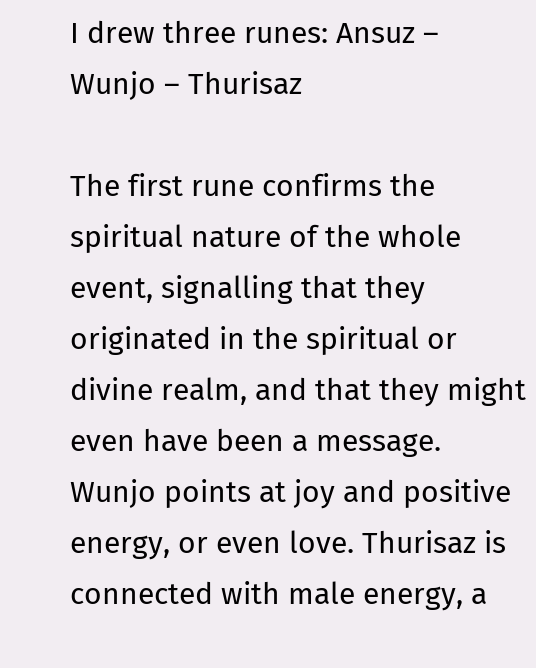I drew three runes: Ansuz – Wunjo – Thurisaz

The first rune confirms the spiritual nature of the whole event, signalling that they originated in the spiritual or divine realm, and that they might even have been a message. Wunjo points at joy and positive energy, or even love. Thurisaz is connected with male energy, a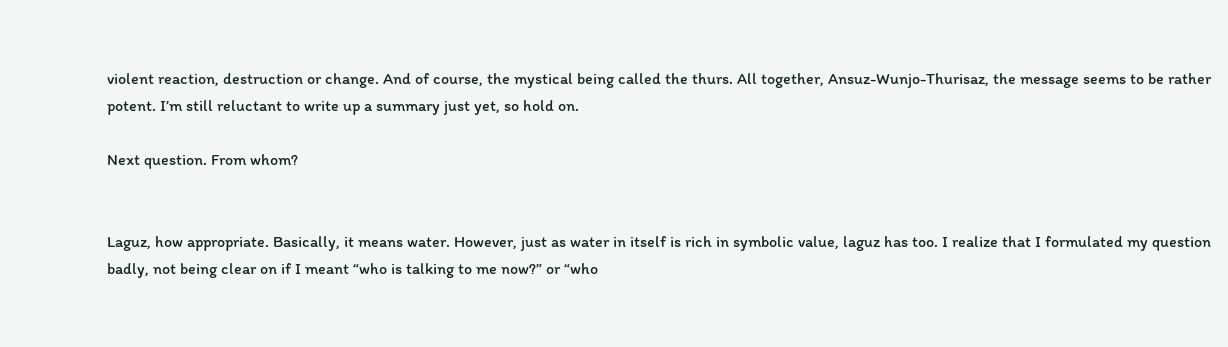violent reaction, destruction or change. And of course, the mystical being called the thurs. All together, Ansuz-Wunjo-Thurisaz, the message seems to be rather potent. I’m still reluctant to write up a summary just yet, so hold on.

Next question. From whom?


Laguz, how appropriate. Basically, it means water. However, just as water in itself is rich in symbolic value, laguz has too. I realize that I formulated my question badly, not being clear on if I meant “who is talking to me now?” or “who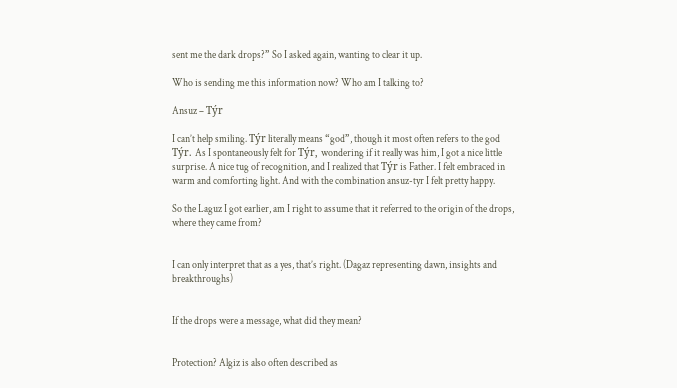sent me the dark drops?” So I asked again, wanting to clear it up.

Who is sending me this information now? Who am I talking to?

Ansuz – Týr

I can’t help smiling. Týr literally means “god”, though it most often refers to the god Týr. As I spontaneously felt for Týr, wondering if it really was him, I got a nice little surprise. A nice tug of recognition, and I realized that Týr is Father. I felt embraced in warm and comforting light. And with the combination ansuz-tyr I felt pretty happy.

So the Laguz I got earlier, am I right to assume that it referred to the origin of the drops, where they came from?


I can only interpret that as a yes, that’s right. (Dagaz representing dawn, insights and breakthroughs)


If the drops were a message, what did they mean?


Protection? Algiz is also often described as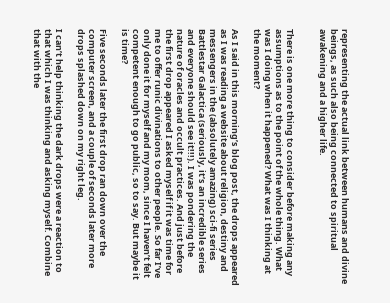representing the actual link between humans and divine beings, as such also being connected to spiritual awakening and a higher life.


There is one more thing to consider before making any assumptions as to the point of the whole thing. What was I doing when it happened? What was I thinking at the moment?

As I said in this morning’s blog post, the drops appeared as I was reading a website about religion, destiny and messengers in the (absolutely amazing) sci-fi series Battlestar Galactica (seriously, it’s an incredible series and everyone should see it!!!). I was pondering the nature of oracles and occult practices. And just before the first drop appeared I asked myself if it was time for me to offer runic divinations to other people. So far I’ve only done it for myself and my mom, since I haven’t felt competent enough to go public, so to say. But maybe it is time?

Five seconds later the first drop ran down over the computer screen, and a couple of seconds later more drops splashed down on my right leg.

I can’t help thinking the dark drops were a reaction to that which I was thinking and asking myself. Combine that with the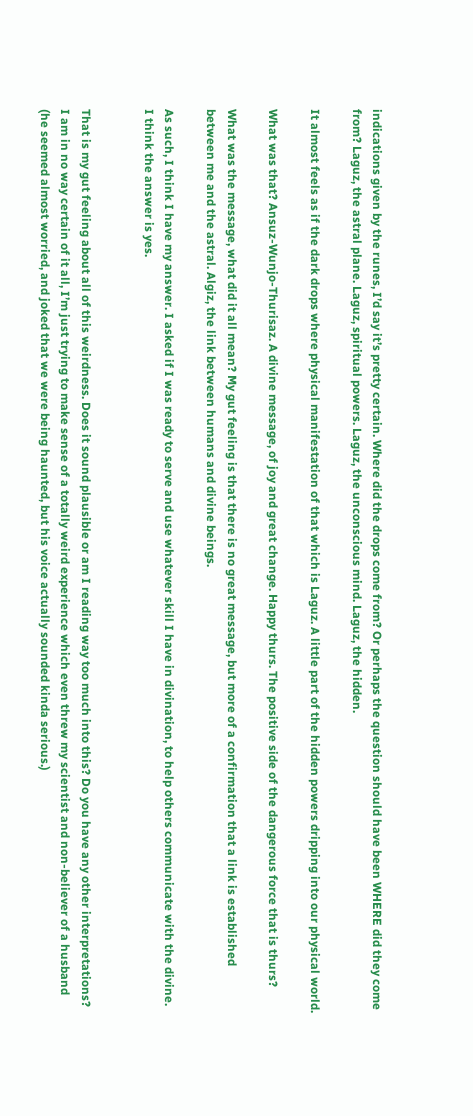indications given by the runes, I’d say it’s pretty certain. Where did the drops come from? Or perhaps the question should have been WHERE did they come from? Laguz, the astral plane. Laguz, spiritual powers. Laguz, the unconscious mind. Laguz, the hidden.

It almost feels as if the dark drops where physical manifestation of that which is Laguz. A little part of the hidden powers dripping into our physical world.

What was that? Ansuz-Wunjo-Thurisaz. A divine message, of joy and great change. Happy thurs. The positive side of the dangerous force that is thurs?

What was the message, what did it all mean? My gut feeling is that there is no great message, but more of a confirmation that a link is established between me and the astral. Algiz, the link between humans and divine beings.

As such, I think I have my answer. I asked if I was ready to serve and use whatever skill I have in divination, to help others communicate with the divine. I think the answer is yes.


That is my gut feeling about all of this weirdness. Does it sound plausible or am I reading way too much into this? Do you have any other interpretations? I am in no way certain of it all, I’m just trying to make sense of a totally weird experience which even threw my scientist and non-believer of a husband (he seemed almost worried, and joked that we were being haunted, but his voice actually sounded kinda serious.)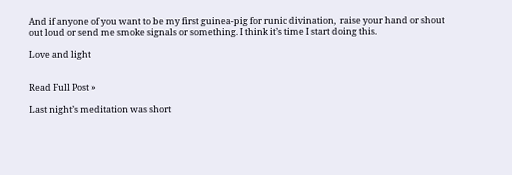And if anyone of you want to be my first guinea-pig for runic divination,  raise your hand or shout out loud or send me smoke signals or something. I think it’s time I start doing this.

Love and light


Read Full Post »

Last night’s meditation was short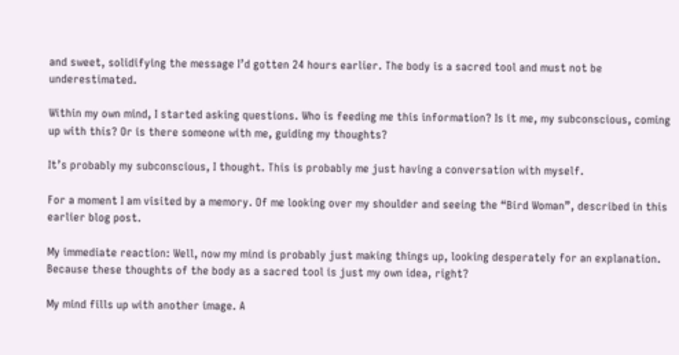and sweet, solidifying the message I’d gotten 24 hours earlier. The body is a sacred tool and must not be underestimated.

Within my own mind, I started asking questions. Who is feeding me this information? Is it me, my subconscious, coming up with this? Or is there someone with me, guiding my thoughts?

It’s probably my subconscious, I thought. This is probably me just having a conversation with myself.

For a moment I am visited by a memory. Of me looking over my shoulder and seeing the “Bird Woman”, described in this earlier blog post.

My immediate reaction: Well, now my mind is probably just making things up, looking desperately for an explanation. Because these thoughts of the body as a sacred tool is just my own idea, right?

My mind fills up with another image. A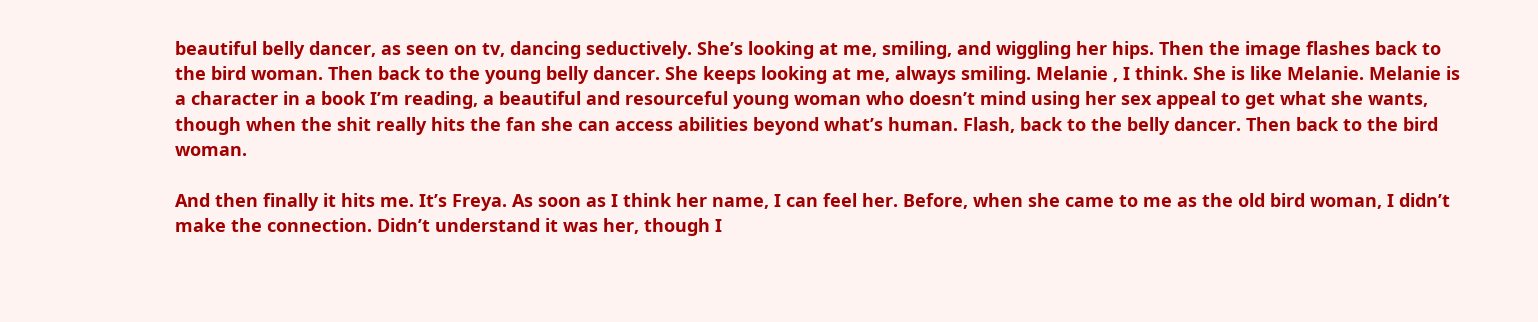beautiful belly dancer, as seen on tv, dancing seductively. She’s looking at me, smiling, and wiggling her hips. Then the image flashes back to the bird woman. Then back to the young belly dancer. She keeps looking at me, always smiling. Melanie , I think. She is like Melanie. Melanie is a character in a book I’m reading, a beautiful and resourceful young woman who doesn’t mind using her sex appeal to get what she wants, though when the shit really hits the fan she can access abilities beyond what’s human. Flash, back to the belly dancer. Then back to the bird woman.

And then finally it hits me. It’s Freya. As soon as I think her name, I can feel her. Before, when she came to me as the old bird woman, I didn’t make the connection. Didn’t understand it was her, though I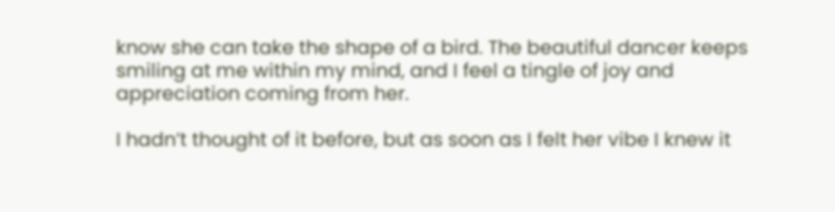know she can take the shape of a bird. The beautiful dancer keeps smiling at me within my mind, and I feel a tingle of joy and appreciation coming from her.

I hadn’t thought of it before, but as soon as I felt her vibe I knew it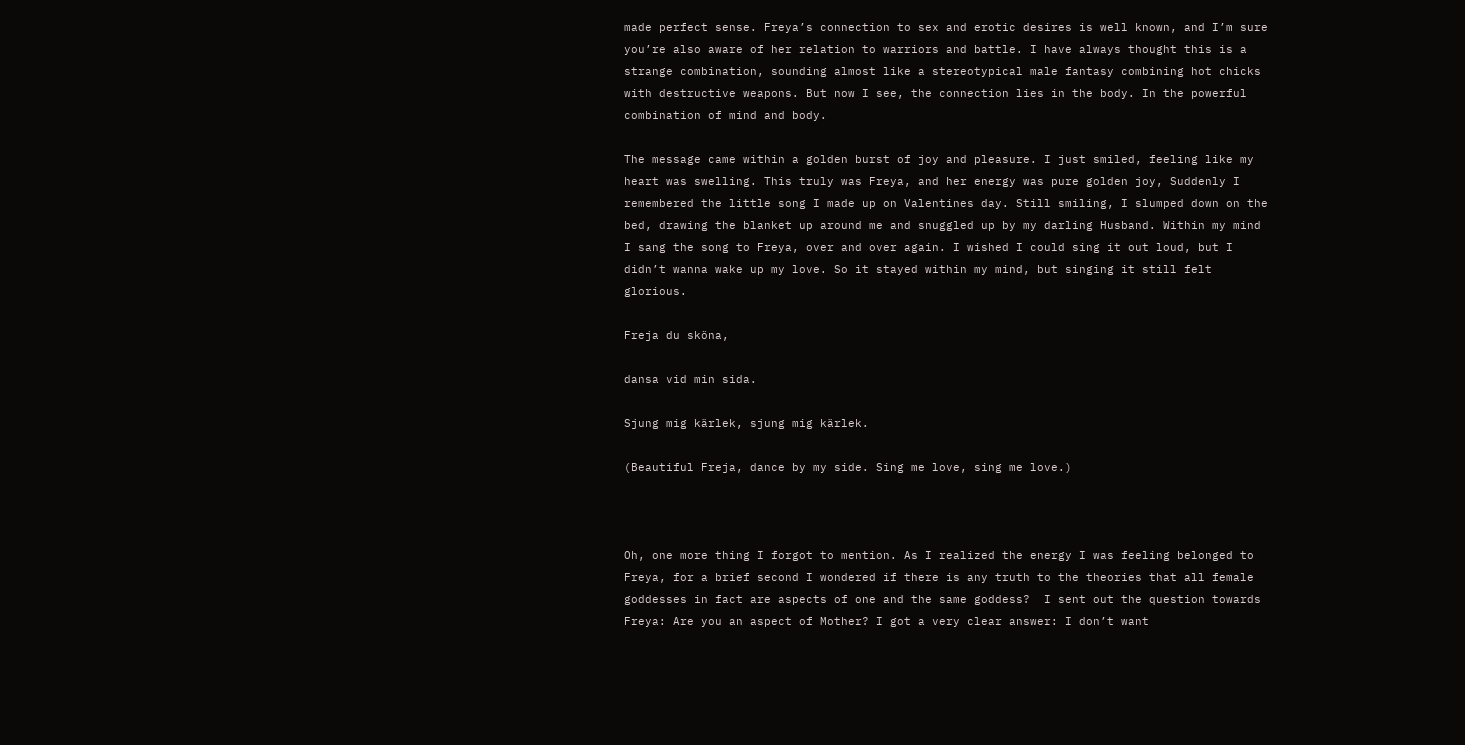made perfect sense. Freya’s connection to sex and erotic desires is well known, and I’m sure you’re also aware of her relation to warriors and battle. I have always thought this is a strange combination, sounding almost like a stereotypical male fantasy combining hot chicks with destructive weapons. But now I see, the connection lies in the body. In the powerful combination of mind and body.

The message came within a golden burst of joy and pleasure. I just smiled, feeling like my heart was swelling. This truly was Freya, and her energy was pure golden joy, Suddenly I remembered the little song I made up on Valentines day. Still smiling, I slumped down on the bed, drawing the blanket up around me and snuggled up by my darling Husband. Within my mind I sang the song to Freya, over and over again. I wished I could sing it out loud, but I didn’t wanna wake up my love. So it stayed within my mind, but singing it still felt glorious.

Freja du sköna,

dansa vid min sida.

Sjung mig kärlek, sjung mig kärlek.

(Beautiful Freja, dance by my side. Sing me love, sing me love.)



Oh, one more thing I forgot to mention. As I realized the energy I was feeling belonged to Freya, for a brief second I wondered if there is any truth to the theories that all female goddesses in fact are aspects of one and the same goddess?  I sent out the question towards Freya: Are you an aspect of Mother? I got a very clear answer: I don’t want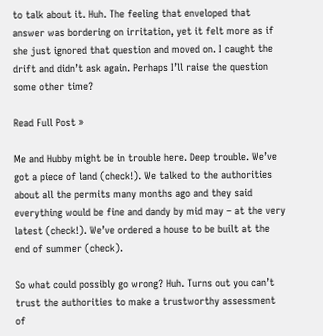to talk about it. Huh. The feeling that enveloped that answer was bordering on irritation, yet it felt more as if she just ignored that question and moved on. I caught the drift and didn’t ask again. Perhaps I’ll raise the question some other time?

Read Full Post »

Me and Hubby might be in trouble here. Deep trouble. We’ve got a piece of land (check!). We talked to the authorities about all the permits many months ago and they said everything would be fine and dandy by mid may – at the very latest (check!). We’ve ordered a house to be built at the end of summer (check).

So what could possibly go wrong? Huh. Turns out you can’t trust the authorities to make a trustworthy assessment of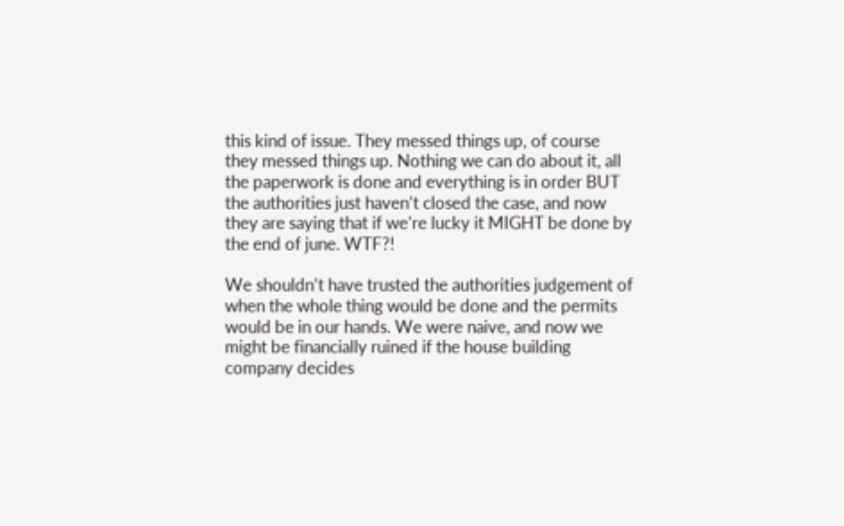this kind of issue. They messed things up, of course they messed things up. Nothing we can do about it, all the paperwork is done and everything is in order BUT the authorities just haven’t closed the case, and now they are saying that if we’re lucky it MIGHT be done by the end of june. WTF?!

We shouldn’t have trusted the authorities judgement of when the whole thing would be done and the permits would be in our hands. We were naive, and now we might be financially ruined if the house building company decides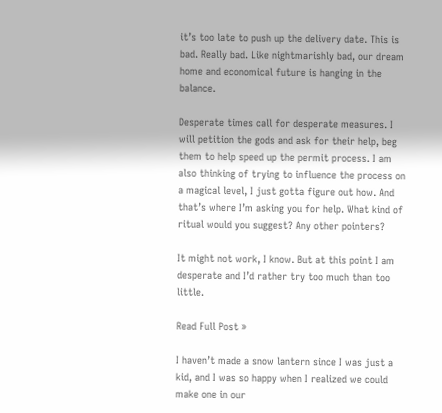it’s too late to push up the delivery date. This is bad. Really bad. Like nightmarishly bad, our dream home and economical future is hanging in the balance.

Desperate times call for desperate measures. I will petition the gods and ask for their help, beg them to help speed up the permit process. I am also thinking of trying to influence the process on a magical level, I just gotta figure out how. And that’s where I’m asking you for help. What kind of ritual would you suggest? Any other pointers?

It might not work, I know. But at this point I am desperate and I’d rather try too much than too little.

Read Full Post »

I haven’t made a snow lantern since I was just a kid, and I was so happy when I realized we could make one in our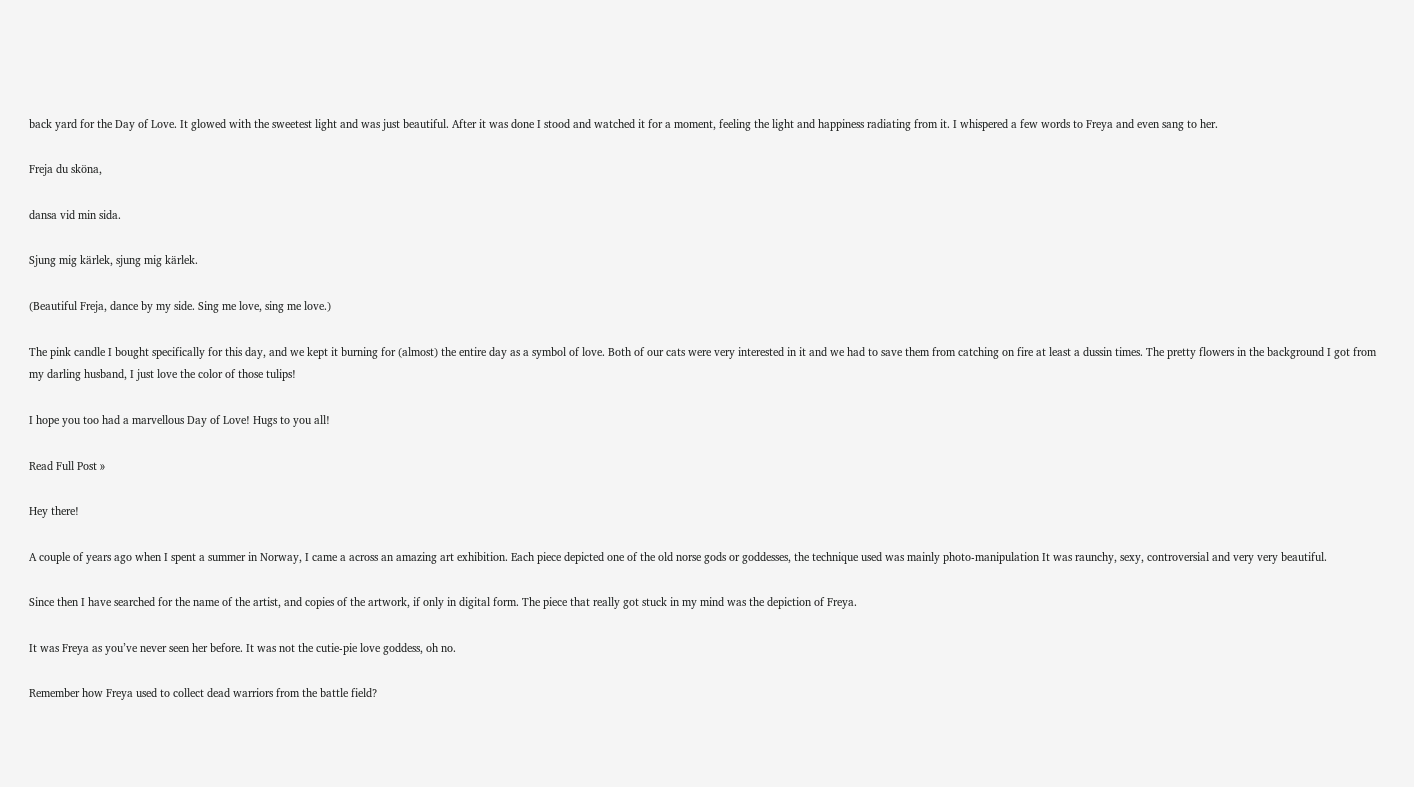back yard for the Day of Love. It glowed with the sweetest light and was just beautiful. After it was done I stood and watched it for a moment, feeling the light and happiness radiating from it. I whispered a few words to Freya and even sang to her.

Freja du sköna,

dansa vid min sida.

Sjung mig kärlek, sjung mig kärlek.

(Beautiful Freja, dance by my side. Sing me love, sing me love.)

The pink candle I bought specifically for this day, and we kept it burning for (almost) the entire day as a symbol of love. Both of our cats were very interested in it and we had to save them from catching on fire at least a dussin times. The pretty flowers in the background I got from my darling husband, I just love the color of those tulips!

I hope you too had a marvellous Day of Love! Hugs to you all!

Read Full Post »

Hey there!

A couple of years ago when I spent a summer in Norway, I came a across an amazing art exhibition. Each piece depicted one of the old norse gods or goddesses, the technique used was mainly photo-manipulation It was raunchy, sexy, controversial and very very beautiful.

Since then I have searched for the name of the artist, and copies of the artwork, if only in digital form. The piece that really got stuck in my mind was the depiction of Freya.

It was Freya as you’ve never seen her before. It was not the cutie-pie love goddess, oh no.

Remember how Freya used to collect dead warriors from the battle field?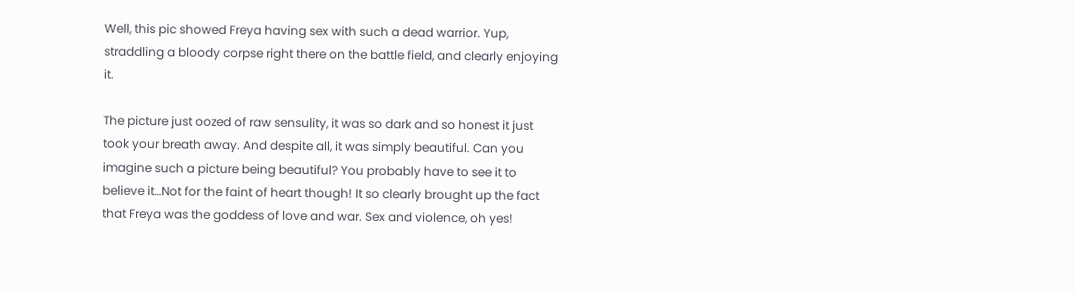Well, this pic showed Freya having sex with such a dead warrior. Yup, straddling a bloody corpse right there on the battle field, and clearly enjoying it.

The picture just oozed of raw sensulity, it was so dark and so honest it just took your breath away. And despite all, it was simply beautiful. Can you imagine such a picture being beautiful? You probably have to see it to believe it…Not for the faint of heart though! It so clearly brought up the fact that Freya was the goddess of love and war. Sex and violence, oh yes!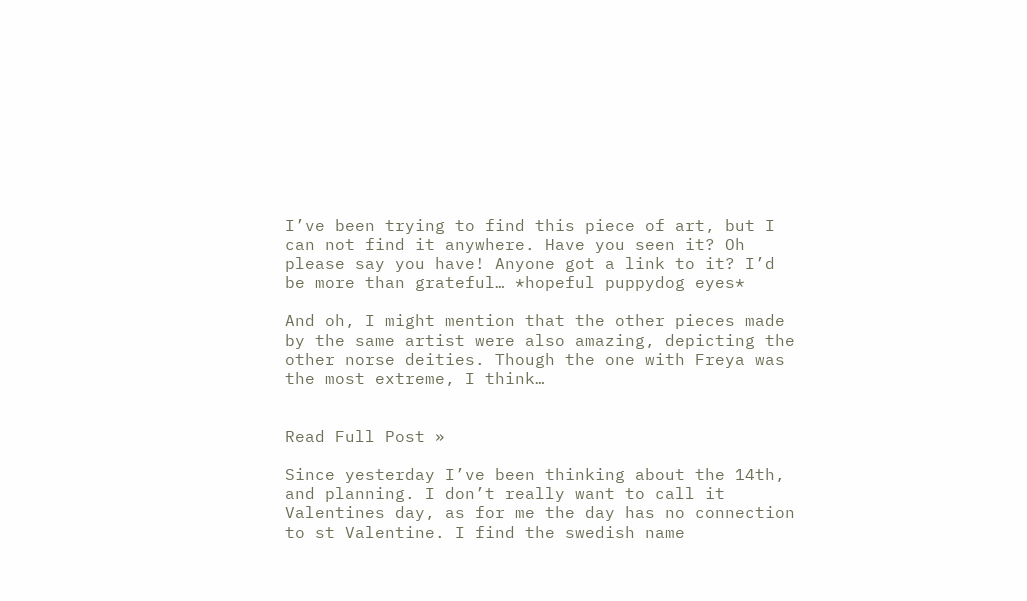I’ve been trying to find this piece of art, but I can not find it anywhere. Have you seen it? Oh please say you have! Anyone got a link to it? I’d be more than grateful… *hopeful puppydog eyes*

And oh, I might mention that the other pieces made by the same artist were also amazing, depicting the other norse deities. Though the one with Freya was the most extreme, I think…


Read Full Post »

Since yesterday I’ve been thinking about the 14th, and planning. I don’t really want to call it Valentines day, as for me the day has no connection to st Valentine. I find the swedish name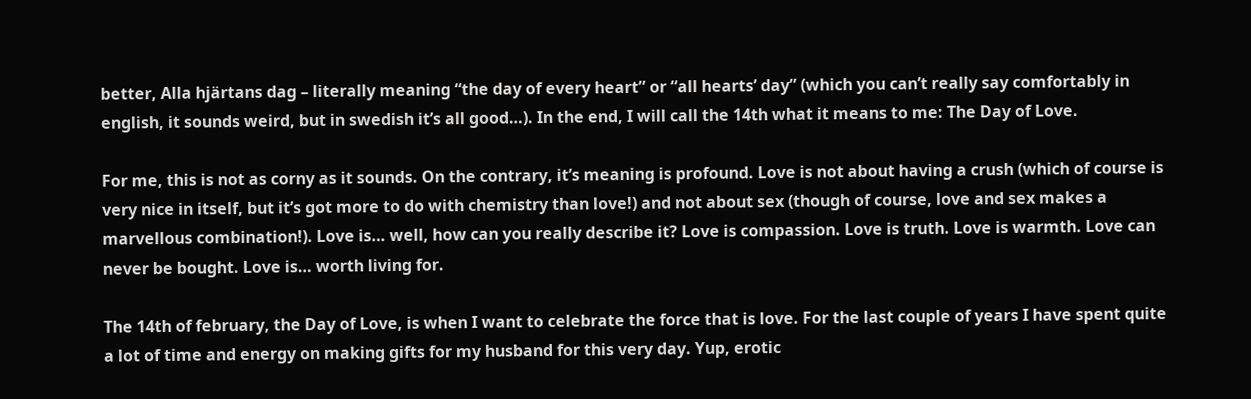better, Alla hjärtans dag – literally meaning “the day of every heart” or “all hearts’ day” (which you can’t really say comfortably in english, it sounds weird, but in swedish it’s all good…). In the end, I will call the 14th what it means to me: The Day of Love.

For me, this is not as corny as it sounds. On the contrary, it’s meaning is profound. Love is not about having a crush (which of course is very nice in itself, but it’s got more to do with chemistry than love!) and not about sex (though of course, love and sex makes a marvellous combination!). Love is… well, how can you really describe it? Love is compassion. Love is truth. Love is warmth. Love can never be bought. Love is… worth living for.

The 14th of february, the Day of Love, is when I want to celebrate the force that is love. For the last couple of years I have spent quite a lot of time and energy on making gifts for my husband for this very day. Yup, erotic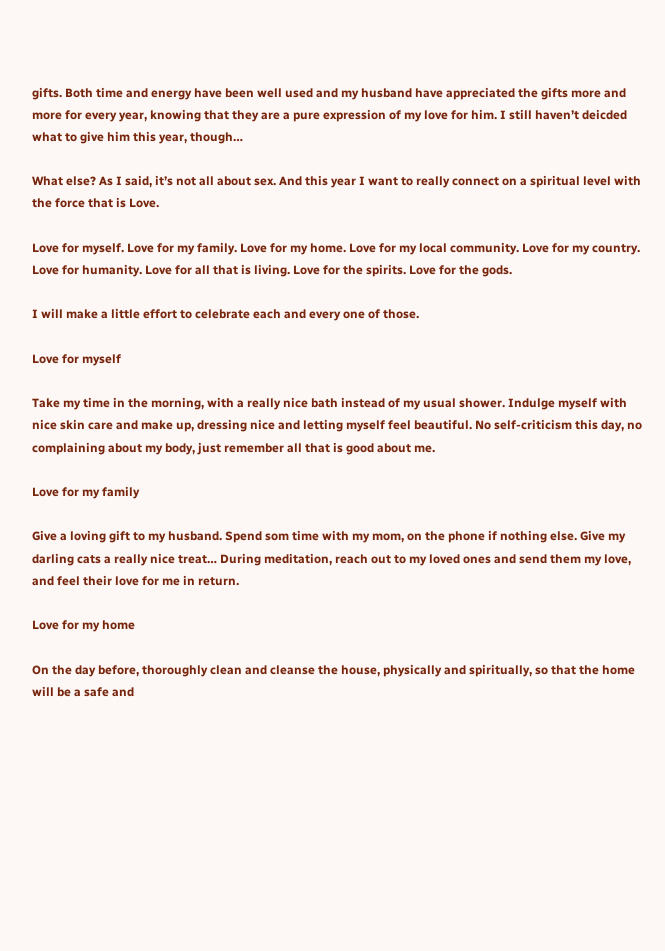gifts. Both time and energy have been well used and my husband have appreciated the gifts more and more for every year, knowing that they are a pure expression of my love for him. I still haven’t deicded what to give him this year, though…

What else? As I said, it’s not all about sex. And this year I want to really connect on a spiritual level with the force that is Love.

Love for myself. Love for my family. Love for my home. Love for my local community. Love for my country. Love for humanity. Love for all that is living. Love for the spirits. Love for the gods.

I will make a little effort to celebrate each and every one of those.

Love for myself

Take my time in the morning, with a really nice bath instead of my usual shower. Indulge myself with nice skin care and make up, dressing nice and letting myself feel beautiful. No self-criticism this day, no complaining about my body, just remember all that is good about me.

Love for my family

Give a loving gift to my husband. Spend som time with my mom, on the phone if nothing else. Give my darling cats a really nice treat… During meditation, reach out to my loved ones and send them my love, and feel their love for me in return.

Love for my home

On the day before, thoroughly clean and cleanse the house, physically and spiritually, so that the home will be a safe and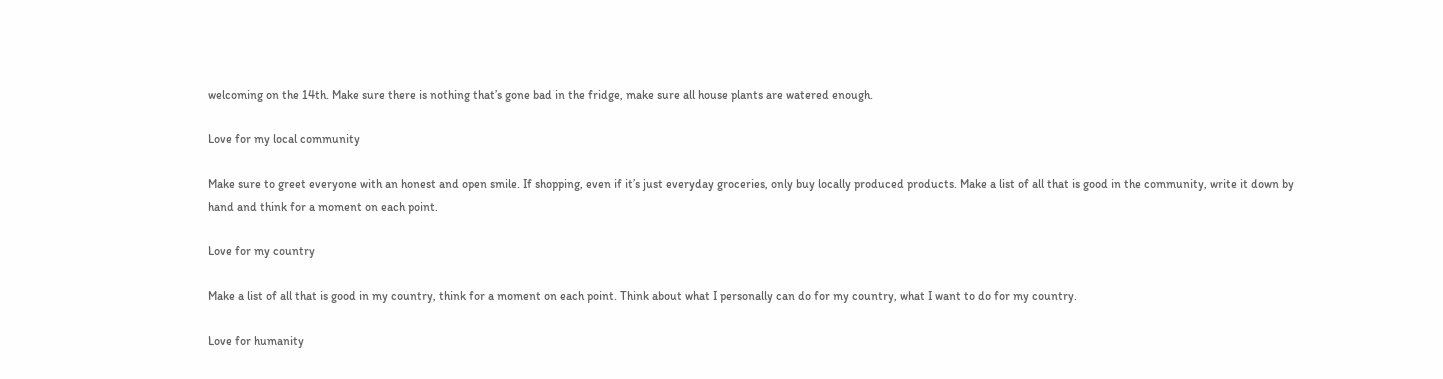welcoming on the 14th. Make sure there is nothing that’s gone bad in the fridge, make sure all house plants are watered enough.

Love for my local community

Make sure to greet everyone with an honest and open smile. If shopping, even if it’s just everyday groceries, only buy locally produced products. Make a list of all that is good in the community, write it down by hand and think for a moment on each point.

Love for my country

Make a list of all that is good in my country, think for a moment on each point. Think about what I personally can do for my country, what I want to do for my country.

Love for humanity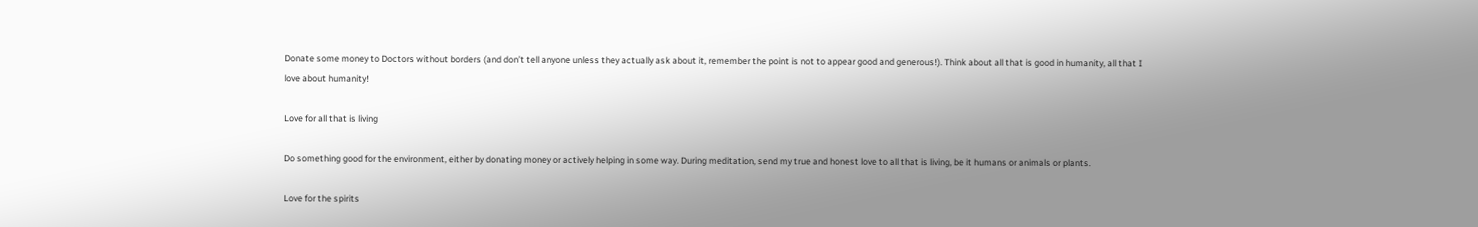Donate some money to Doctors without borders (and don’t tell anyone unless they actually ask about it, remember the point is not to appear good and generous!). Think about all that is good in humanity, all that I love about humanity!

Love for all that is living

Do something good for the environment, either by donating money or actively helping in some way. During meditation, send my true and honest love to all that is living, be it humans or animals or plants.

Love for the spirits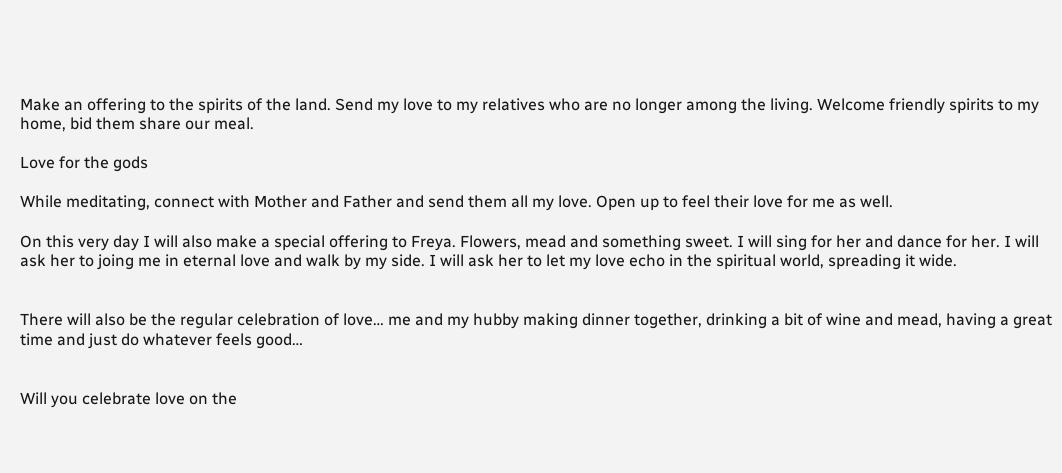Make an offering to the spirits of the land. Send my love to my relatives who are no longer among the living. Welcome friendly spirits to my home, bid them share our meal.

Love for the gods

While meditating, connect with Mother and Father and send them all my love. Open up to feel their love for me as well.

On this very day I will also make a special offering to Freya. Flowers, mead and something sweet. I will sing for her and dance for her. I will ask her to joing me in eternal love and walk by my side. I will ask her to let my love echo in the spiritual world, spreading it wide.


There will also be the regular celebration of love… me and my hubby making dinner together, drinking a bit of wine and mead, having a great time and just do whatever feels good…


Will you celebrate love on the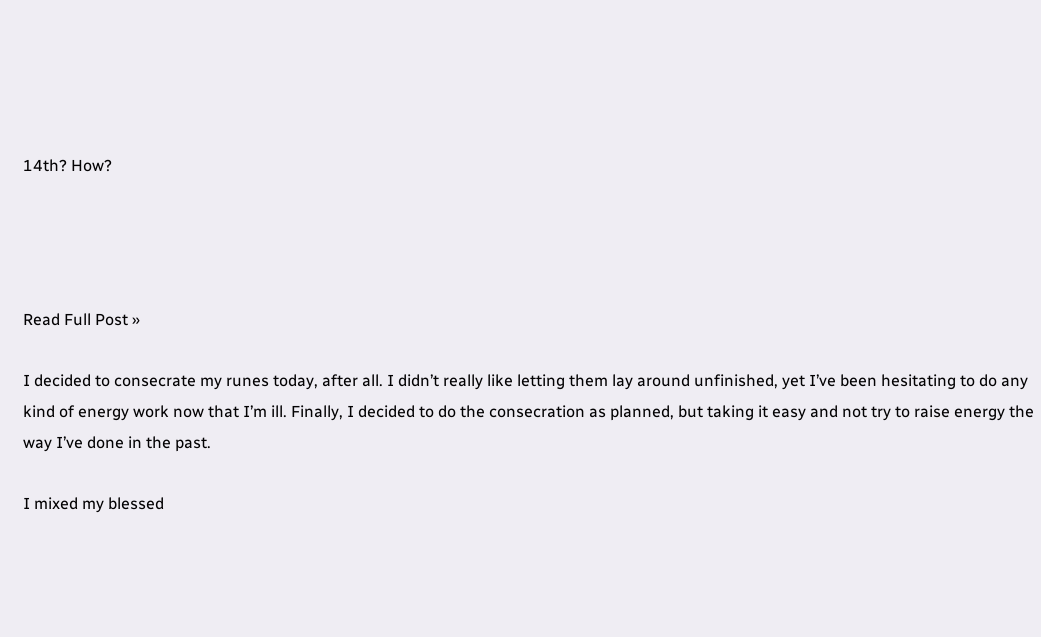14th? How?




Read Full Post »

I decided to consecrate my runes today, after all. I didn’t really like letting them lay around unfinished, yet I’ve been hesitating to do any kind of energy work now that I’m ill. Finally, I decided to do the consecration as planned, but taking it easy and not try to raise energy the way I’ve done in the past.

I mixed my blessed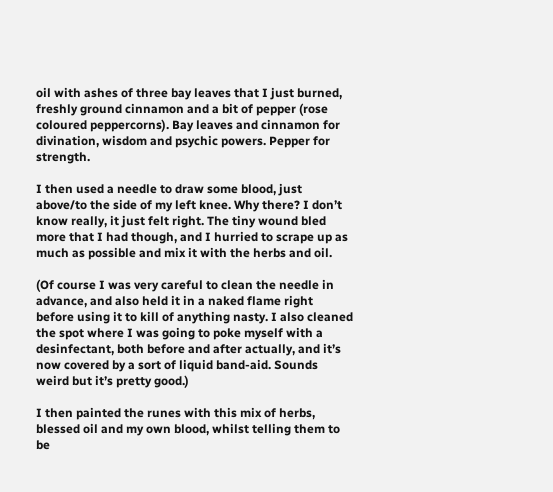oil with ashes of three bay leaves that I just burned, freshly ground cinnamon and a bit of pepper (rose coloured peppercorns). Bay leaves and cinnamon for divination, wisdom and psychic powers. Pepper for strength.

I then used a needle to draw some blood, just above/to the side of my left knee. Why there? I don’t know really, it just felt right. The tiny wound bled more that I had though, and I hurried to scrape up as much as possible and mix it with the herbs and oil.

(Of course I was very careful to clean the needle in advance, and also held it in a naked flame right before using it to kill of anything nasty. I also cleaned the spot where I was going to poke myself with a desinfectant, both before and after actually, and it’s now covered by a sort of liquid band-aid. Sounds weird but it’s pretty good.)

I then painted the runes with this mix of herbs, blessed oil and my own blood, whilst telling them to be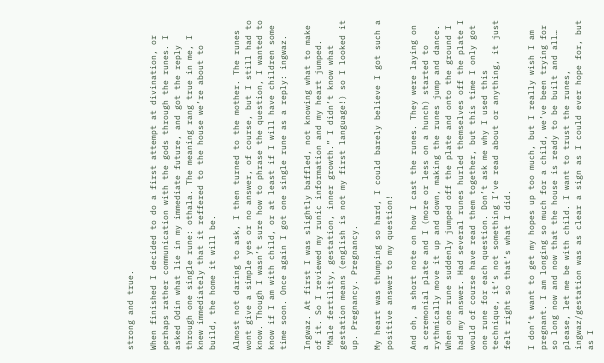strong and true.

When finished I decided to do a first attempt at divination, or perhaps rather communication with the gods through the runes. I asked Odin what lie in my immediate future, and got the reply through one single rune: othala. The meaning rang true in me, I knew immediately that it reffered to the house we’re about to build, the home it will be.

Almost not daring to ask, I then turned to the mother. The runes wont give a simple yes or no answer, of course, but I still had to know. Though I wasn’t sure how to phrase the question, I wanted to know if I am with child, or at least if I will have children some time soon. Once again I got one single rune as a reply: ingwaz.

Ingwaz. At first I was slightly baffled, not knowing what to make of it. So I reviewed my runic information and my heart jumped. “Male fertility, gestation, inner growth.” I didn’t know what gestation means (english is not my first language!) so I looked it up. Pregnancy. Pregnancy.

My heart was thumping so hard, I could barely believe I got such a positive answer to my question!

And oh, a short note on how I cast the runes. They were laying on a ceremonial plate and I (more or less on a hunch) started to rythmically move it up and down, making the runes jump and dance. When one rune suddenly jumped off the plate and onto the ground I had my answer. Had several runes hurled themselves off the plate I would of course have read them together, but this time I only got one rune for each question. Don’t ask me why I used this technique, it’s not something I’ve read about or anything, it just felt right so that’s what I did.

I don’t want to get my hopes up too much, but I really wish I am pregnant. I am longing so much for a child, we’ve been trying for so long now and now that the house is ready to be built and all… please, let me be with child. I want to trust the runes, ingwaz/gestation was as clear a sign as I could ever hope for, but as I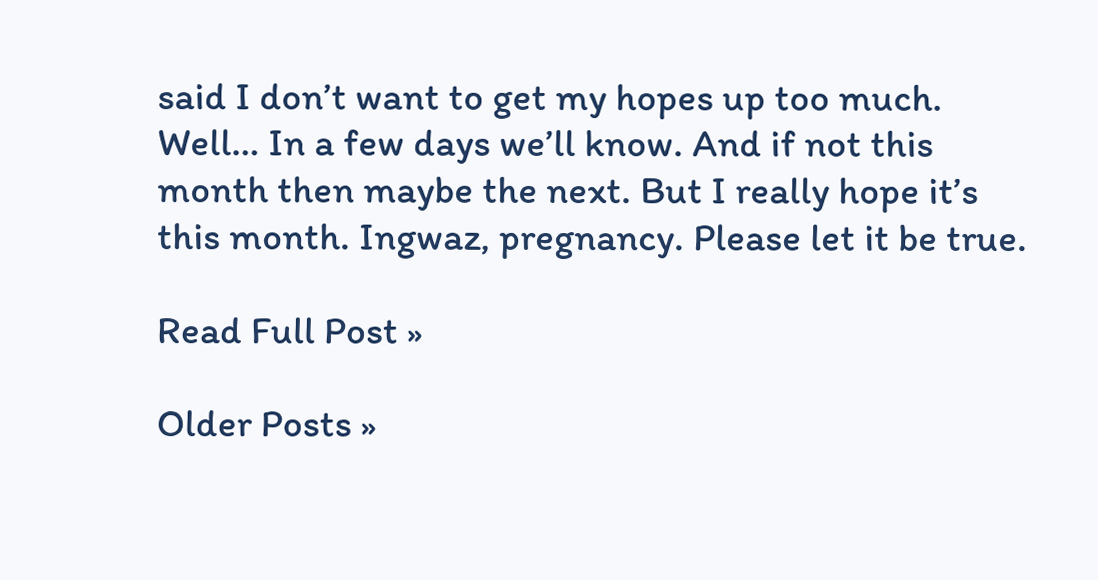said I don’t want to get my hopes up too much. Well… In a few days we’ll know. And if not this month then maybe the next. But I really hope it’s this month. Ingwaz, pregnancy. Please let it be true.

Read Full Post »

Older Posts »